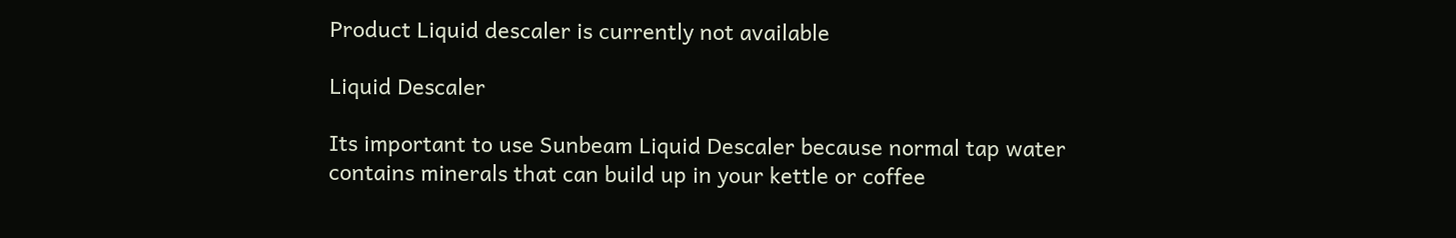Product Liquid descaler is currently not available

Liquid Descaler

Its important to use Sunbeam Liquid Descaler because normal tap water contains minerals that can build up in your kettle or coffee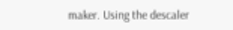maker. Using the descaler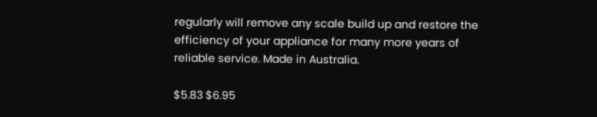regularly will remove any scale build up and restore the efficiency of your appliance for many more years of reliable service. Made in Australia.

$5.83 $6.95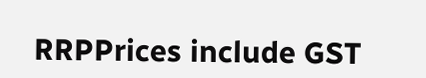RRPPrices include GST